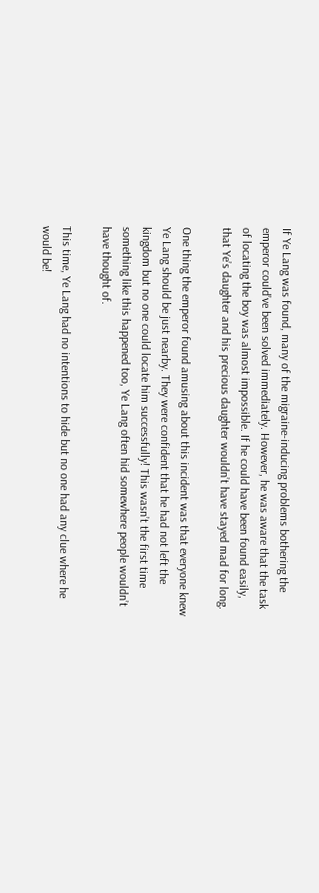If Ye Lang was found, many of the migraine-inducing problems bothering the emperor could’ve been solved immediately. However, he was aware that the task of locating the boy was almost impossible. If he could have been found easily, that Ye’s daughter and his precious daughter wouldn’t have stayed mad for long.

One thing the emperor found amusing about this incident was that everyone knew Ye Lang should be just nearby. They were confident that he had not left the kingdom but no one could locate him successfully! This wasn’t the first time something like this happened too, Ye Lang often hid somewhere people wouldn’t have thought of.

This time, Ye Lang had no intentions to hide but no one had any clue where he would be!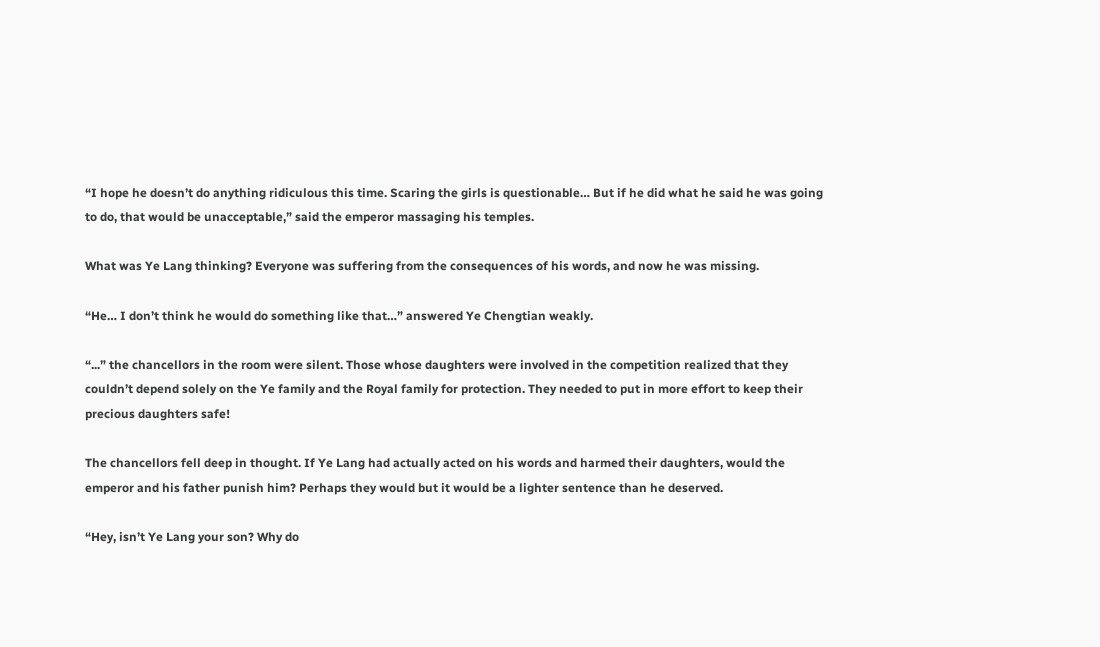“I hope he doesn’t do anything ridiculous this time. Scaring the girls is questionable… But if he did what he said he was going to do, that would be unacceptable,” said the emperor massaging his temples.

What was Ye Lang thinking? Everyone was suffering from the consequences of his words, and now he was missing.

“He… I don’t think he would do something like that…” answered Ye Chengtian weakly.

“...” the chancellors in the room were silent. Those whose daughters were involved in the competition realized that they couldn’t depend solely on the Ye family and the Royal family for protection. They needed to put in more effort to keep their precious daughters safe!

The chancellors fell deep in thought. If Ye Lang had actually acted on his words and harmed their daughters, would the emperor and his father punish him? Perhaps they would but it would be a lighter sentence than he deserved.

“Hey, isn’t Ye Lang your son? Why do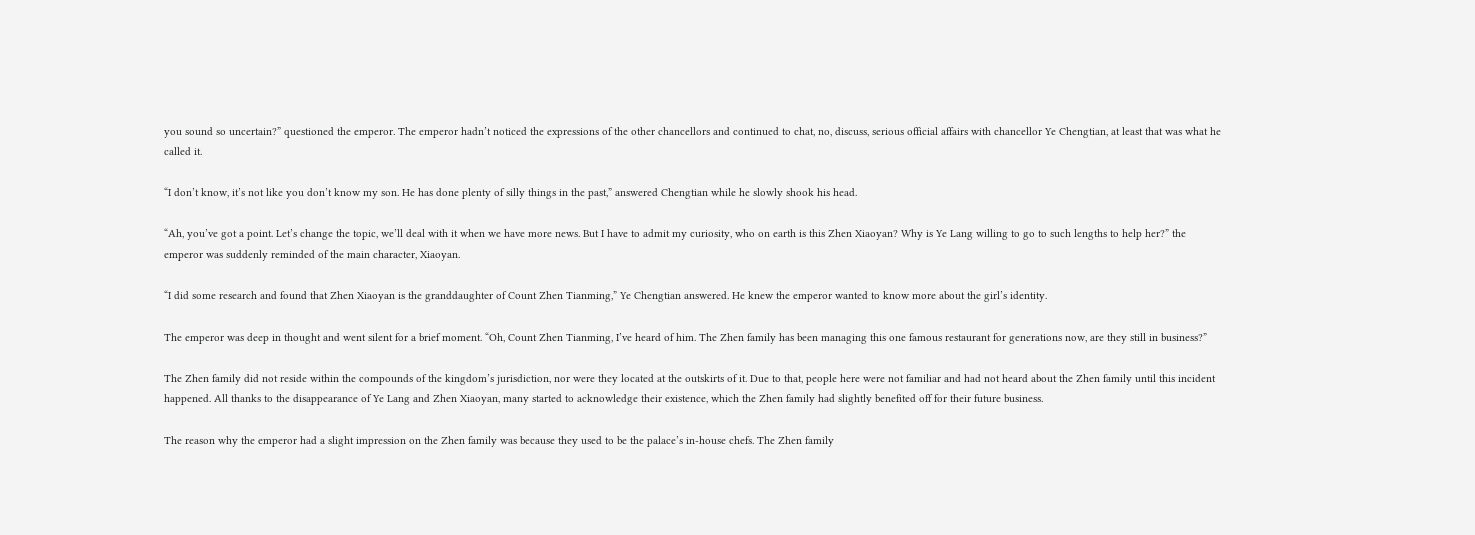you sound so uncertain?” questioned the emperor. The emperor hadn’t noticed the expressions of the other chancellors and continued to chat, no, discuss, serious official affairs with chancellor Ye Chengtian, at least that was what he called it.

“I don’t know, it’s not like you don’t know my son. He has done plenty of silly things in the past,” answered Chengtian while he slowly shook his head.

“Ah, you’ve got a point. Let’s change the topic, we’ll deal with it when we have more news. But I have to admit my curiosity, who on earth is this Zhen Xiaoyan? Why is Ye Lang willing to go to such lengths to help her?” the emperor was suddenly reminded of the main character, Xiaoyan.

“I did some research and found that Zhen Xiaoyan is the granddaughter of Count Zhen Tianming,” Ye Chengtian answered. He knew the emperor wanted to know more about the girl’s identity.

The emperor was deep in thought and went silent for a brief moment. “Oh, Count Zhen Tianming, I’ve heard of him. The Zhen family has been managing this one famous restaurant for generations now, are they still in business?”

The Zhen family did not reside within the compounds of the kingdom’s jurisdiction, nor were they located at the outskirts of it. Due to that, people here were not familiar and had not heard about the Zhen family until this incident happened. All thanks to the disappearance of Ye Lang and Zhen Xiaoyan, many started to acknowledge their existence, which the Zhen family had slightly benefited off for their future business.

The reason why the emperor had a slight impression on the Zhen family was because they used to be the palace’s in-house chefs. The Zhen family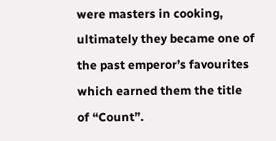were masters in cooking, ultimately they became one of the past emperor’s favourites which earned them the title of “Count”.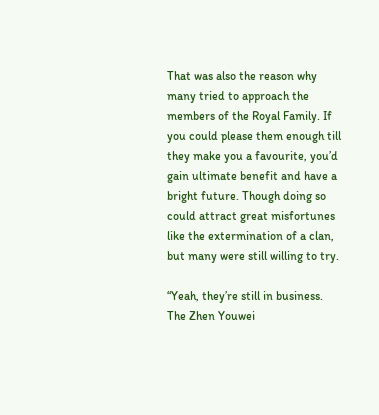That was also the reason why many tried to approach the members of the Royal Family. If you could please them enough till they make you a favourite, you’d gain ultimate benefit and have a bright future. Though doing so could attract great misfortunes like the extermination of a clan, but many were still willing to try.

“Yeah, they’re still in business. The Zhen Youwei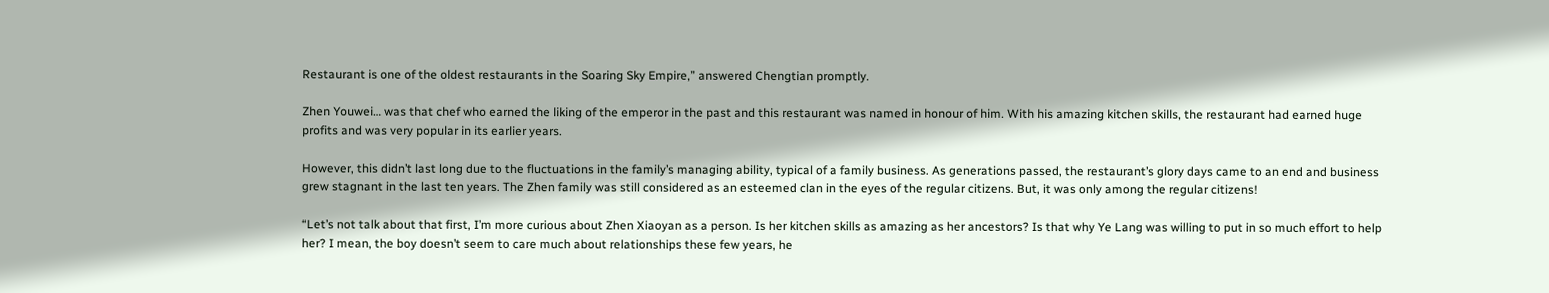Restaurant is one of the oldest restaurants in the Soaring Sky Empire,” answered Chengtian promptly.

Zhen Youwei… was that chef who earned the liking of the emperor in the past and this restaurant was named in honour of him. With his amazing kitchen skills, the restaurant had earned huge profits and was very popular in its earlier years.

However, this didn’t last long due to the fluctuations in the family’s managing ability, typical of a family business. As generations passed, the restaurant’s glory days came to an end and business grew stagnant in the last ten years. The Zhen family was still considered as an esteemed clan in the eyes of the regular citizens. But, it was only among the regular citizens!

“Let’s not talk about that first, I’m more curious about Zhen Xiaoyan as a person. Is her kitchen skills as amazing as her ancestors? Is that why Ye Lang was willing to put in so much effort to help her? I mean, the boy doesn’t seem to care much about relationships these few years, he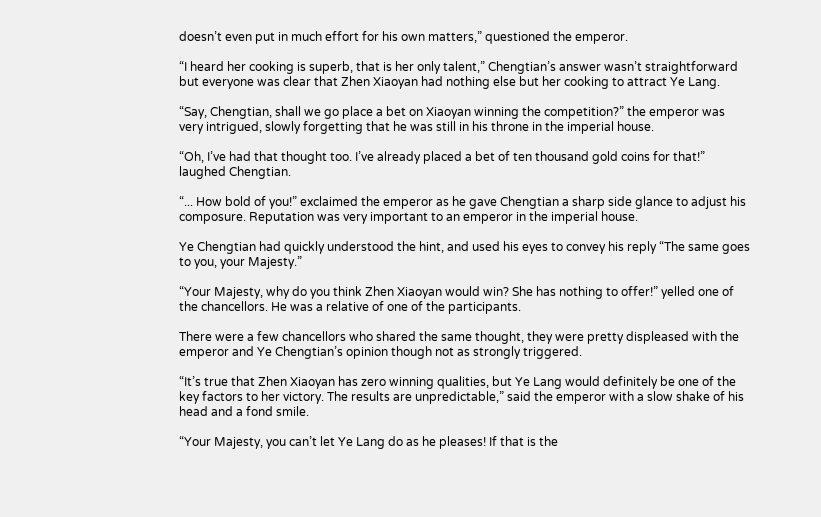doesn’t even put in much effort for his own matters,” questioned the emperor.

“I heard her cooking is superb, that is her only talent,” Chengtian’s answer wasn’t straightforward but everyone was clear that Zhen Xiaoyan had nothing else but her cooking to attract Ye Lang.

“Say, Chengtian, shall we go place a bet on Xiaoyan winning the competition?” the emperor was very intrigued, slowly forgetting that he was still in his throne in the imperial house.

“Oh, I’ve had that thought too. I’ve already placed a bet of ten thousand gold coins for that!” laughed Chengtian.

“... How bold of you!” exclaimed the emperor as he gave Chengtian a sharp side glance to adjust his composure. Reputation was very important to an emperor in the imperial house.

Ye Chengtian had quickly understood the hint, and used his eyes to convey his reply “The same goes to you, your Majesty.”

“Your Majesty, why do you think Zhen Xiaoyan would win? She has nothing to offer!” yelled one of the chancellors. He was a relative of one of the participants.

There were a few chancellors who shared the same thought, they were pretty displeased with the emperor and Ye Chengtian’s opinion though not as strongly triggered.

“It’s true that Zhen Xiaoyan has zero winning qualities, but Ye Lang would definitely be one of the key factors to her victory. The results are unpredictable,” said the emperor with a slow shake of his head and a fond smile.

“Your Majesty, you can’t let Ye Lang do as he pleases! If that is the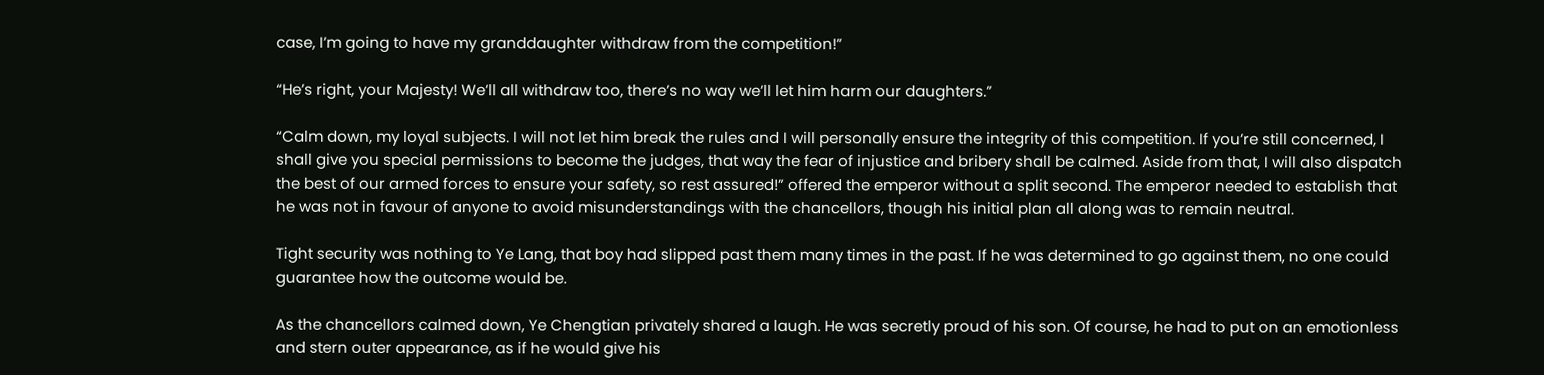case, I’m going to have my granddaughter withdraw from the competition!”

“He’s right, your Majesty! We’ll all withdraw too, there’s no way we’ll let him harm our daughters.”

“Calm down, my loyal subjects. I will not let him break the rules and I will personally ensure the integrity of this competition. If you’re still concerned, I shall give you special permissions to become the judges, that way the fear of injustice and bribery shall be calmed. Aside from that, I will also dispatch the best of our armed forces to ensure your safety, so rest assured!” offered the emperor without a split second. The emperor needed to establish that he was not in favour of anyone to avoid misunderstandings with the chancellors, though his initial plan all along was to remain neutral.

Tight security was nothing to Ye Lang, that boy had slipped past them many times in the past. If he was determined to go against them, no one could guarantee how the outcome would be.

As the chancellors calmed down, Ye Chengtian privately shared a laugh. He was secretly proud of his son. Of course, he had to put on an emotionless and stern outer appearance, as if he would give his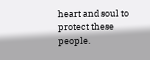heart and soul to protect these people.